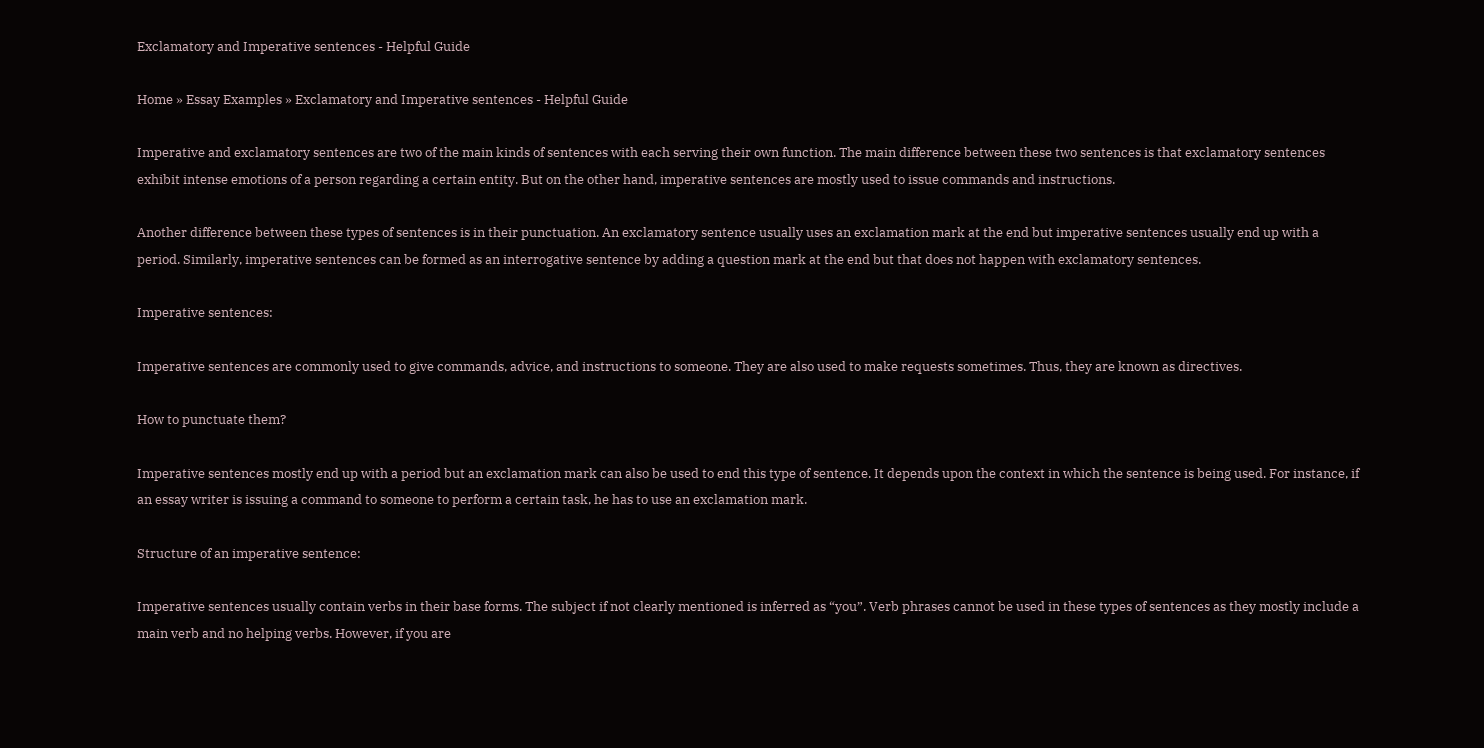Exclamatory and Imperative sentences - Helpful Guide

Home » Essay Examples » Exclamatory and Imperative sentences - Helpful Guide

Imperative and exclamatory sentences are two of the main kinds of sentences with each serving their own function. The main difference between these two sentences is that exclamatory sentences exhibit intense emotions of a person regarding a certain entity. But on the other hand, imperative sentences are mostly used to issue commands and instructions.

Another difference between these types of sentences is in their punctuation. An exclamatory sentence usually uses an exclamation mark at the end but imperative sentences usually end up with a period. Similarly, imperative sentences can be formed as an interrogative sentence by adding a question mark at the end but that does not happen with exclamatory sentences.

Imperative sentences:

Imperative sentences are commonly used to give commands, advice, and instructions to someone. They are also used to make requests sometimes. Thus, they are known as directives.

How to punctuate them?

Imperative sentences mostly end up with a period but an exclamation mark can also be used to end this type of sentence. It depends upon the context in which the sentence is being used. For instance, if an essay writer is issuing a command to someone to perform a certain task, he has to use an exclamation mark.

Structure of an imperative sentence:

Imperative sentences usually contain verbs in their base forms. The subject if not clearly mentioned is inferred as “you”. Verb phrases cannot be used in these types of sentences as they mostly include a main verb and no helping verbs. However, if you are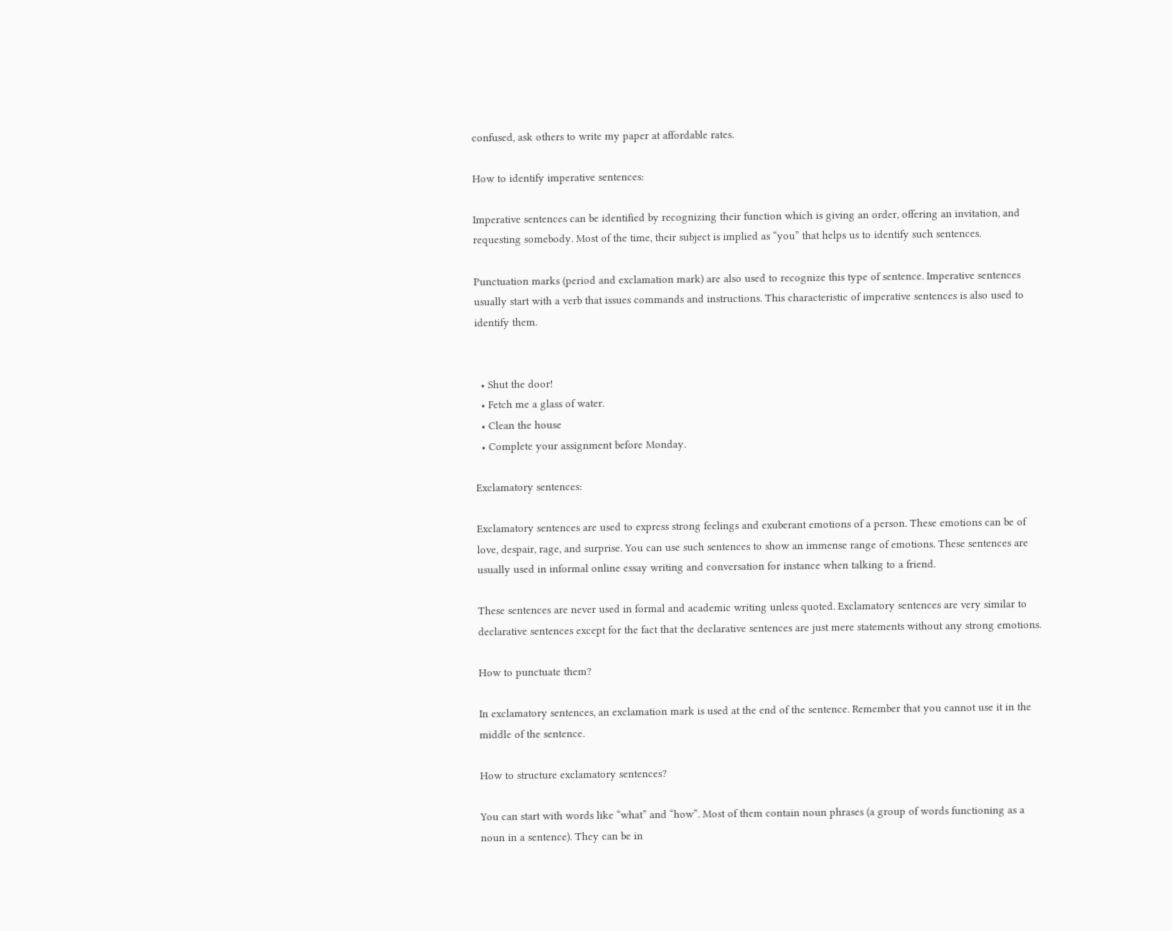confused, ask others to write my paper at affordable rates.

How to identify imperative sentences:

Imperative sentences can be identified by recognizing their function which is giving an order, offering an invitation, and requesting somebody. Most of the time, their subject is implied as “you” that helps us to identify such sentences.

Punctuation marks (period and exclamation mark) are also used to recognize this type of sentence. Imperative sentences usually start with a verb that issues commands and instructions. This characteristic of imperative sentences is also used to identify them.


  • Shut the door!
  • Fetch me a glass of water.
  • Clean the house
  • Complete your assignment before Monday.

Exclamatory sentences:

Exclamatory sentences are used to express strong feelings and exuberant emotions of a person. These emotions can be of love, despair, rage, and surprise. You can use such sentences to show an immense range of emotions. These sentences are usually used in informal online essay writing and conversation for instance when talking to a friend.

These sentences are never used in formal and academic writing unless quoted. Exclamatory sentences are very similar to declarative sentences except for the fact that the declarative sentences are just mere statements without any strong emotions.

How to punctuate them?

In exclamatory sentences, an exclamation mark is used at the end of the sentence. Remember that you cannot use it in the middle of the sentence.

How to structure exclamatory sentences?

You can start with words like “what” and “how”. Most of them contain noun phrases (a group of words functioning as a noun in a sentence). They can be in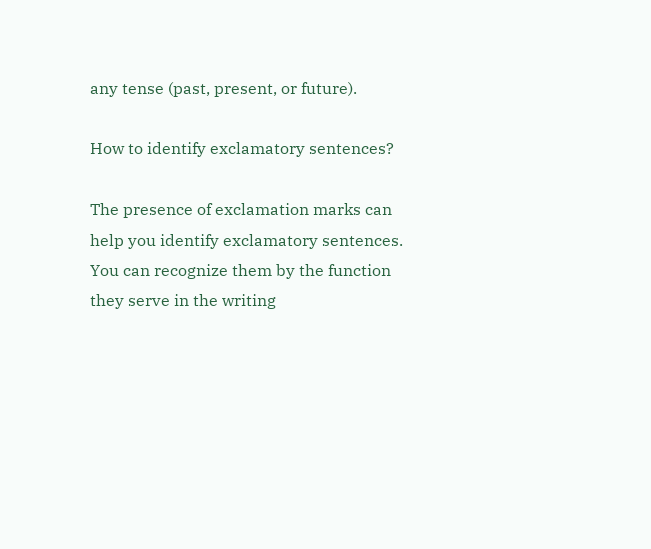any tense (past, present, or future).

How to identify exclamatory sentences?

The presence of exclamation marks can help you identify exclamatory sentences. You can recognize them by the function they serve in the writing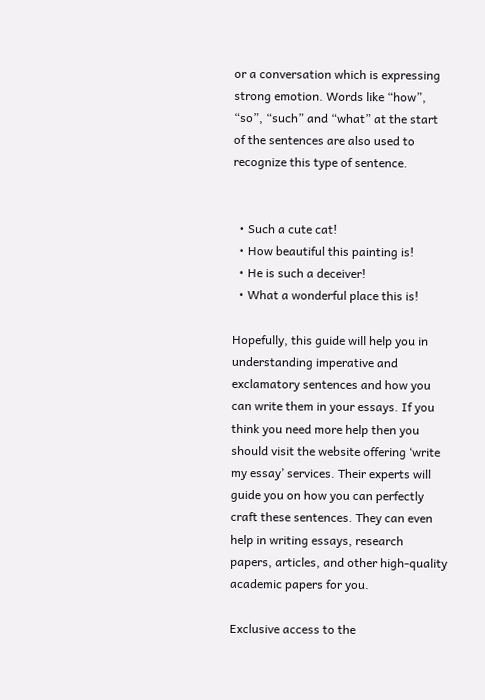or a conversation which is expressing strong emotion. Words like “how”, “so”, “such” and “what” at the start of the sentences are also used to recognize this type of sentence.


  • Such a cute cat!
  • How beautiful this painting is!
  • He is such a deceiver!
  • What a wonderful place this is!

Hopefully, this guide will help you in understanding imperative and exclamatory sentences and how you can write them in your essays. If you think you need more help then you should visit the website offering ‘write my essay’ services. Their experts will guide you on how you can perfectly craft these sentences. They can even help in writing essays, research papers, articles, and other high-quality academic papers for you.

Exclusive access to the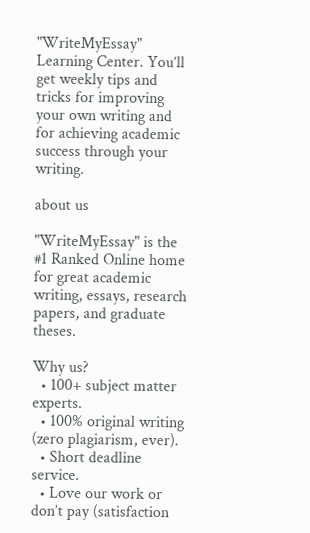"WriteMyEssay" Learning Center. You’ll get weekly tips and tricks for improving your own writing and for achieving academic success through your writing.

about us

"WriteMyEssay" is the #1 Ranked Online home for great academic writing, essays, research papers, and graduate theses.

Why us?
  • 100+ subject matter experts.
  • 100% original writing (zero plagiarism, ever).
  • Short deadline service.
  • Love our work or don’t pay (satisfaction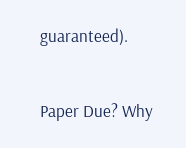guaranteed).


Paper Due? Why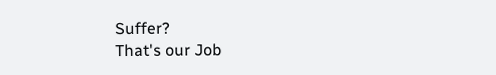Suffer?
That's our Job